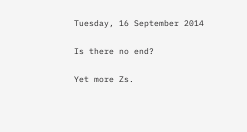Tuesday, 16 September 2014

Is there no end?

Yet more Zs.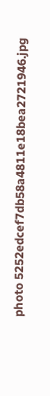photo 5252edcef7db58a4811e18bea2721946.jpg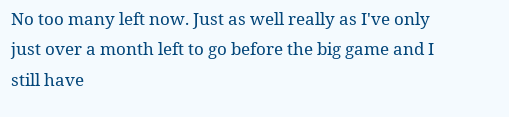No too many left now. Just as well really as I've only just over a month left to go before the big game and I still have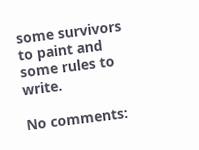some survivors to paint and some rules to write.

No comments: